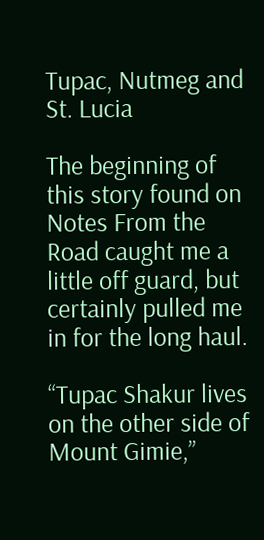Tupac, Nutmeg and St. Lucia

The beginning of this story found on Notes From the Road caught me a
little off guard, but certainly pulled me in for the long haul.

“Tupac Shakur lives on the other side of Mount Gimie,”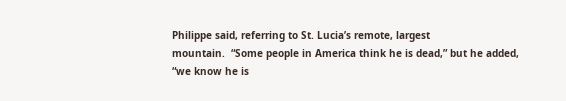Philippe said, referring to St. Lucia’s remote, largest
mountain.  “Some people in America think he is dead,” but he added, “we know he is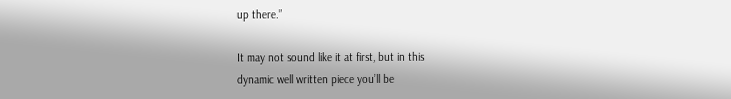up there.”

It may not sound like it at first, but in this
dynamic well written piece you’ll be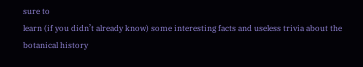sure to
learn (if you didn’t already know) some interesting facts and useless trivia about the botanical history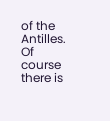of the Antilles.  Of course there is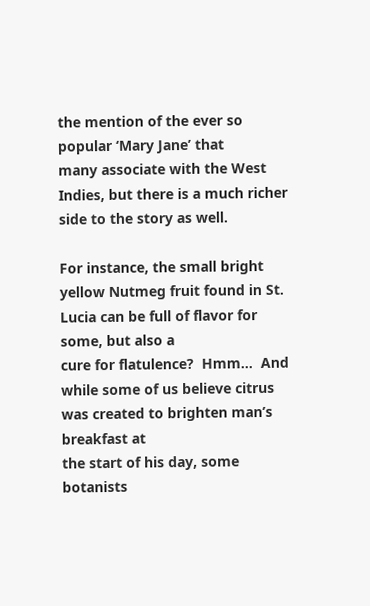the mention of the ever so popular ‘Mary Jane’ that
many associate with the West Indies, but there is a much richer side to the story as well.

For instance, the small bright yellow Nutmeg fruit found in St. Lucia can be full of flavor for some, but also a
cure for flatulence?  Hmm…  And while some of us believe citrus was created to brighten man’s breakfast at
the start of his day, some botanists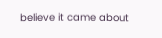believe it came about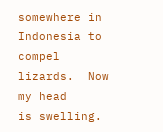somewhere in Indonesia to compel lizards.  Now my head
is swelling.